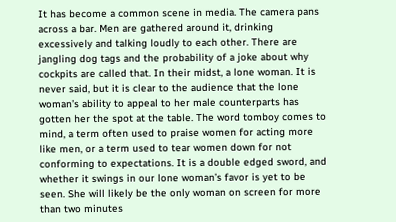It has become a common scene in media. The camera pans across a bar. Men are gathered around it, drinking excessively and talking loudly to each other. There are jangling dog tags and the probability of a joke about why cockpits are called that. In their midst, a lone woman. It is never said, but it is clear to the audience that the lone woman’s ability to appeal to her male counterparts has gotten her the spot at the table. The word tomboy comes to mind, a term often used to praise women for acting more like men, or a term used to tear women down for not conforming to expectations. It is a double edged sword, and whether it swings in our lone woman’s favor is yet to be seen. She will likely be the only woman on screen for more than two minutes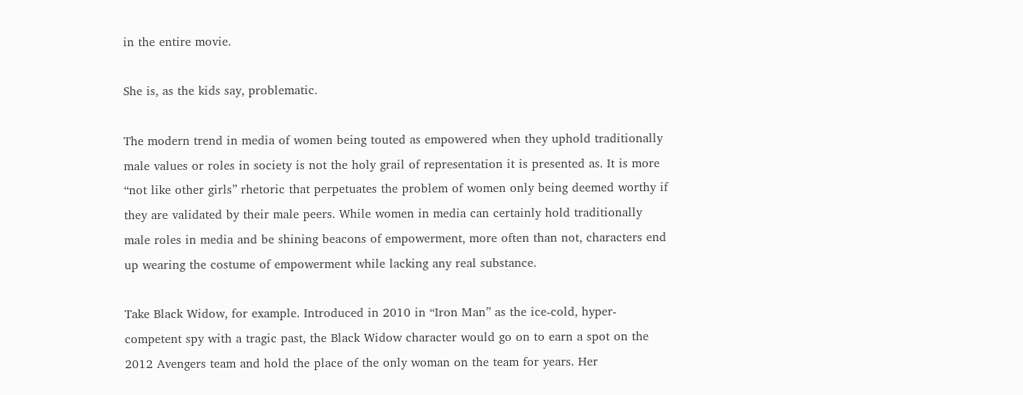in the entire movie.

She is, as the kids say, problematic.

The modern trend in media of women being touted as empowered when they uphold traditionally male values or roles in society is not the holy grail of representation it is presented as. It is more “not like other girls” rhetoric that perpetuates the problem of women only being deemed worthy if they are validated by their male peers. While women in media can certainly hold traditionally male roles in media and be shining beacons of empowerment, more often than not, characters end up wearing the costume of empowerment while lacking any real substance.

Take Black Widow, for example. Introduced in 2010 in “Iron Man” as the ice-cold, hyper-competent spy with a tragic past, the Black Widow character would go on to earn a spot on the 2012 Avengers team and hold the place of the only woman on the team for years. Her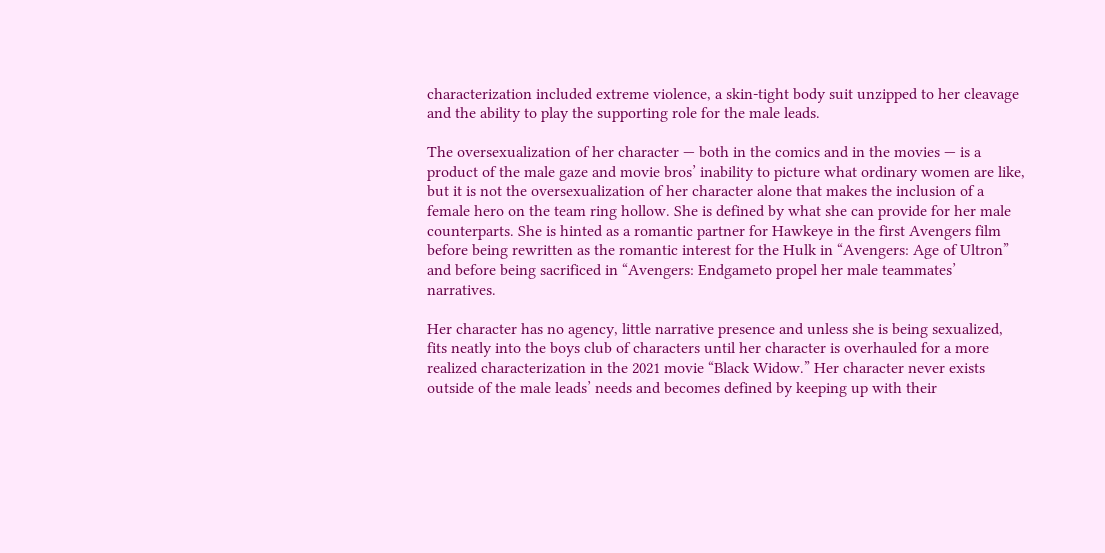characterization included extreme violence, a skin-tight body suit unzipped to her cleavage and the ability to play the supporting role for the male leads.

The oversexualization of her character — both in the comics and in the movies — is a product of the male gaze and movie bros’ inability to picture what ordinary women are like, but it is not the oversexualization of her character alone that makes the inclusion of a female hero on the team ring hollow. She is defined by what she can provide for her male counterparts. She is hinted as a romantic partner for Hawkeye in the first Avengers film before being rewritten as the romantic interest for the Hulk in “Avengers: Age of Ultron” and before being sacrificed in “Avengers: Endgameto propel her male teammates’ narratives.

Her character has no agency, little narrative presence and unless she is being sexualized, fits neatly into the boys club of characters until her character is overhauled for a more realized characterization in the 2021 movie “Black Widow.” Her character never exists outside of the male leads’ needs and becomes defined by keeping up with their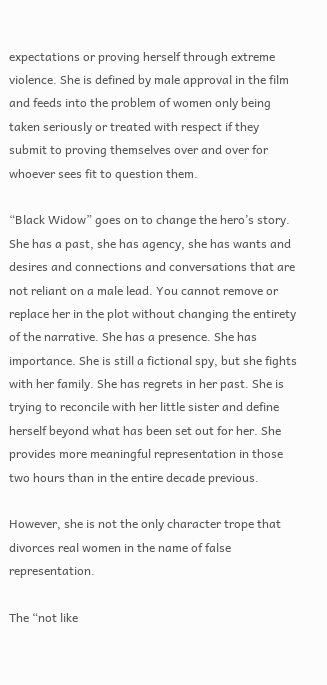expectations or proving herself through extreme violence. She is defined by male approval in the film and feeds into the problem of women only being taken seriously or treated with respect if they submit to proving themselves over and over for whoever sees fit to question them.

“Black Widow” goes on to change the hero’s story. She has a past, she has agency, she has wants and desires and connections and conversations that are not reliant on a male lead. You cannot remove or replace her in the plot without changing the entirety of the narrative. She has a presence. She has importance. She is still a fictional spy, but she fights with her family. She has regrets in her past. She is trying to reconcile with her little sister and define herself beyond what has been set out for her. She provides more meaningful representation in those two hours than in the entire decade previous.

However, she is not the only character trope that divorces real women in the name of false representation.

The “not like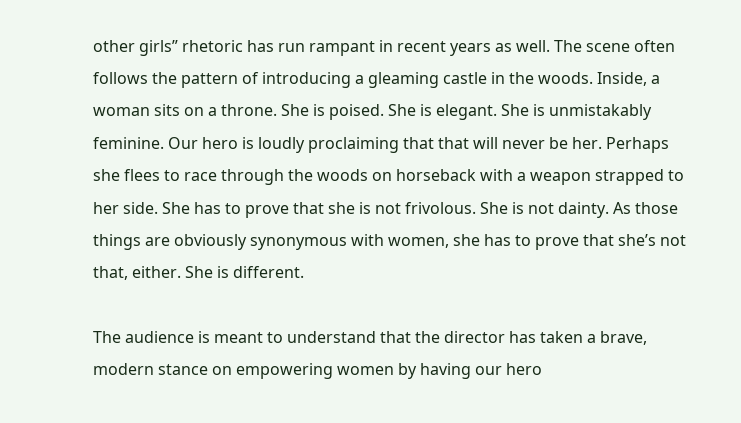other girls” rhetoric has run rampant in recent years as well. The scene often follows the pattern of introducing a gleaming castle in the woods. Inside, a woman sits on a throne. She is poised. She is elegant. She is unmistakably feminine. Our hero is loudly proclaiming that that will never be her. Perhaps she flees to race through the woods on horseback with a weapon strapped to her side. She has to prove that she is not frivolous. She is not dainty. As those things are obviously synonymous with women, she has to prove that she’s not that, either. She is different.

The audience is meant to understand that the director has taken a brave, modern stance on empowering women by having our hero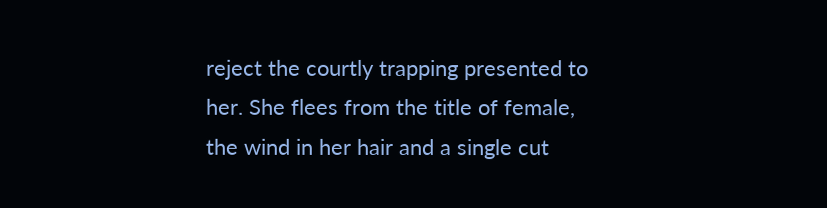reject the courtly trapping presented to her. She flees from the title of female, the wind in her hair and a single cut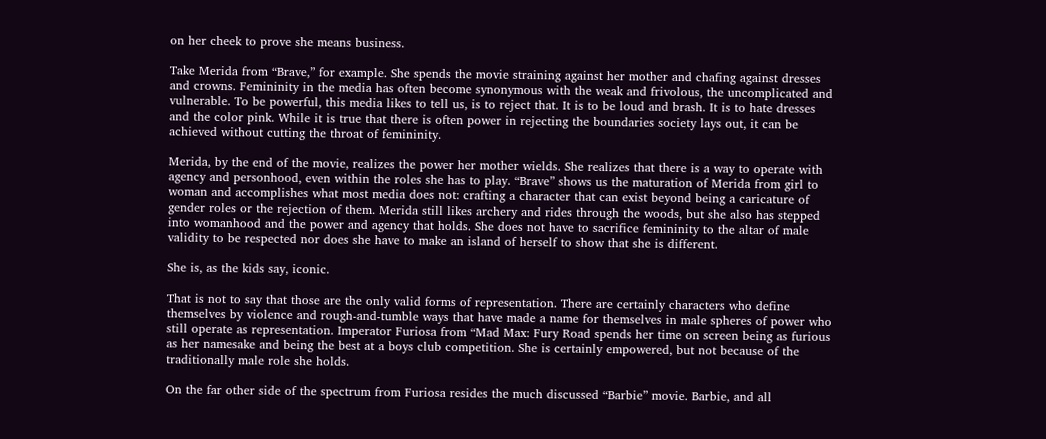on her cheek to prove she means business.

Take Merida from “Brave,” for example. She spends the movie straining against her mother and chafing against dresses and crowns. Femininity in the media has often become synonymous with the weak and frivolous, the uncomplicated and vulnerable. To be powerful, this media likes to tell us, is to reject that. It is to be loud and brash. It is to hate dresses and the color pink. While it is true that there is often power in rejecting the boundaries society lays out, it can be achieved without cutting the throat of femininity.

Merida, by the end of the movie, realizes the power her mother wields. She realizes that there is a way to operate with agency and personhood, even within the roles she has to play. “Brave” shows us the maturation of Merida from girl to woman and accomplishes what most media does not: crafting a character that can exist beyond being a caricature of gender roles or the rejection of them. Merida still likes archery and rides through the woods, but she also has stepped into womanhood and the power and agency that holds. She does not have to sacrifice femininity to the altar of male validity to be respected nor does she have to make an island of herself to show that she is different.

She is, as the kids say, iconic.

That is not to say that those are the only valid forms of representation. There are certainly characters who define themselves by violence and rough-and-tumble ways that have made a name for themselves in male spheres of power who still operate as representation. Imperator Furiosa from “Mad Max: Fury Road spends her time on screen being as furious as her namesake and being the best at a boys club competition. She is certainly empowered, but not because of the traditionally male role she holds.

On the far other side of the spectrum from Furiosa resides the much discussed “Barbie” movie. Barbie, and all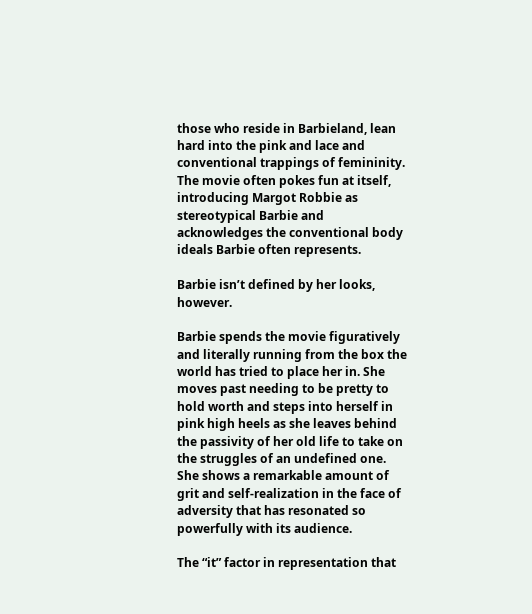those who reside in Barbieland, lean hard into the pink and lace and conventional trappings of femininity. The movie often pokes fun at itself, introducing Margot Robbie as stereotypical Barbie and acknowledges the conventional body ideals Barbie often represents.

Barbie isn’t defined by her looks, however.

Barbie spends the movie figuratively and literally running from the box the world has tried to place her in. She moves past needing to be pretty to hold worth and steps into herself in pink high heels as she leaves behind the passivity of her old life to take on the struggles of an undefined one. She shows a remarkable amount of grit and self-realization in the face of adversity that has resonated so powerfully with its audience.

The “it” factor in representation that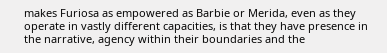makes Furiosa as empowered as Barbie or Merida, even as they operate in vastly different capacities, is that they have presence in the narrative, agency within their boundaries and the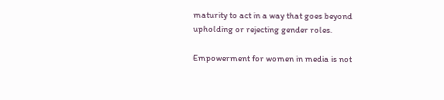maturity to act in a way that goes beyond upholding or rejecting gender roles.

Empowerment for women in media is not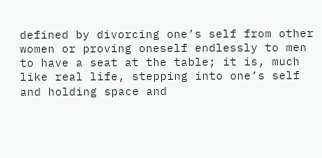defined by divorcing one’s self from other women or proving oneself endlessly to men to have a seat at the table; it is, much like real life, stepping into one’s self and holding space and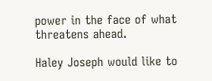power in the face of what threatens ahead.

Haley Joseph would like to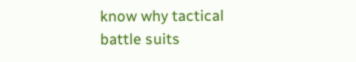know why tactical battle suits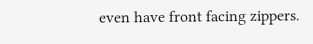even have front facing zippers.